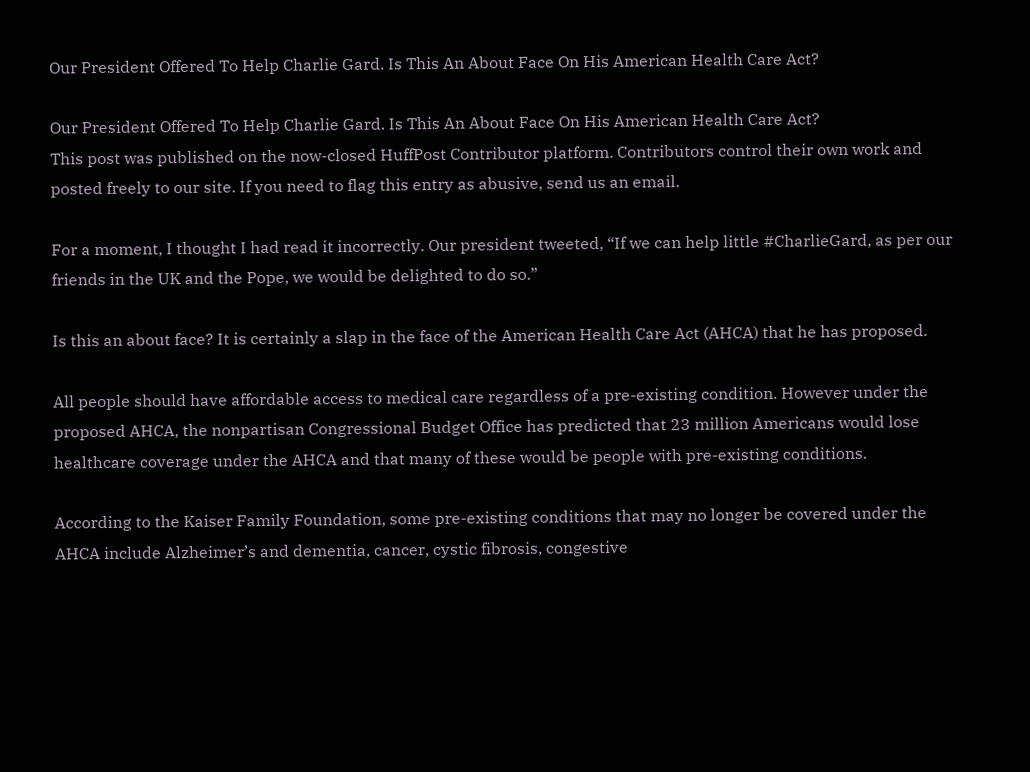Our President Offered To Help Charlie Gard. Is This An About Face On His American Health Care Act?

Our President Offered To Help Charlie Gard. Is This An About Face On His American Health Care Act?
This post was published on the now-closed HuffPost Contributor platform. Contributors control their own work and posted freely to our site. If you need to flag this entry as abusive, send us an email.

For a moment, I thought I had read it incorrectly. Our president tweeted, “If we can help little #CharlieGard, as per our friends in the UK and the Pope, we would be delighted to do so.”

Is this an about face? It is certainly a slap in the face of the American Health Care Act (AHCA) that he has proposed.

All people should have affordable access to medical care regardless of a pre-existing condition. However under the proposed AHCA, the nonpartisan Congressional Budget Office has predicted that 23 million Americans would lose healthcare coverage under the AHCA and that many of these would be people with pre-existing conditions.

According to the Kaiser Family Foundation, some pre-existing conditions that may no longer be covered under the AHCA include Alzheimer’s and dementia, cancer, cystic fibrosis, congestive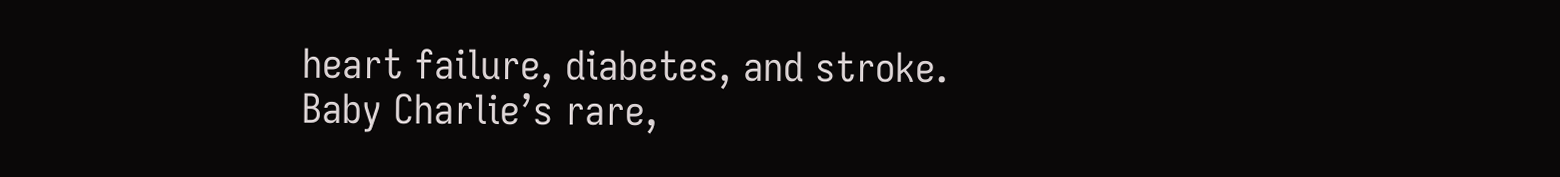heart failure, diabetes, and stroke. Baby Charlie’s rare,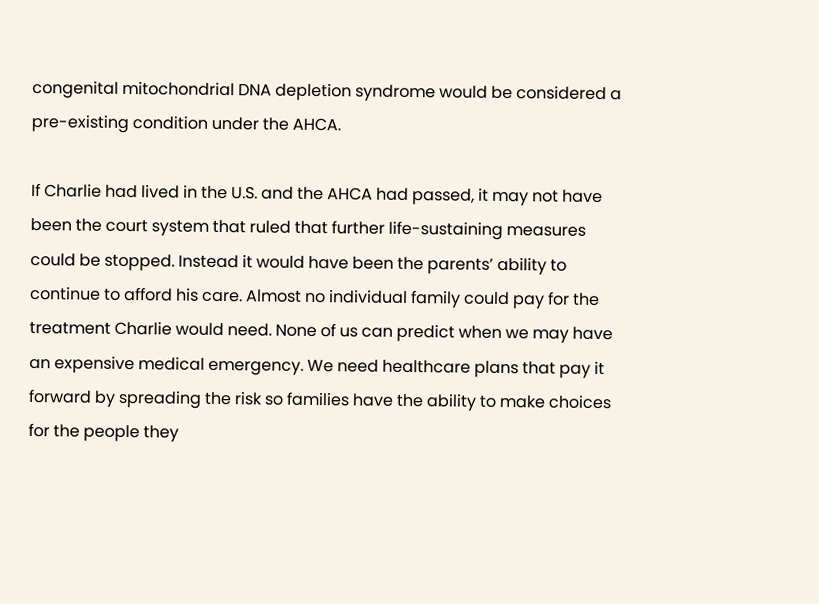congenital mitochondrial DNA depletion syndrome would be considered a pre-existing condition under the AHCA.

If Charlie had lived in the U.S. and the AHCA had passed, it may not have been the court system that ruled that further life-sustaining measures could be stopped. Instead it would have been the parents’ ability to continue to afford his care. Almost no individual family could pay for the treatment Charlie would need. None of us can predict when we may have an expensive medical emergency. We need healthcare plans that pay it forward by spreading the risk so families have the ability to make choices for the people they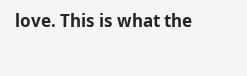love. This is what the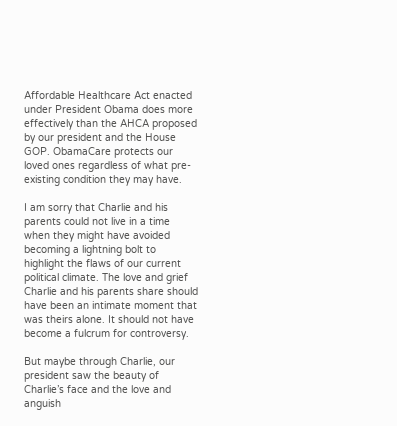Affordable Healthcare Act enacted under President Obama does more effectively than the AHCA proposed by our president and the House GOP. ObamaCare protects our loved ones regardless of what pre-existing condition they may have.

I am sorry that Charlie and his parents could not live in a time when they might have avoided becoming a lightning bolt to highlight the flaws of our current political climate. The love and grief Charlie and his parents share should have been an intimate moment that was theirs alone. It should not have become a fulcrum for controversy.

But maybe through Charlie, our president saw the beauty of Charlie’s face and the love and anguish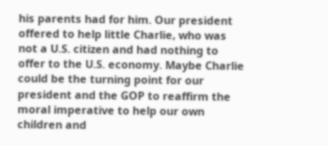his parents had for him. Our president offered to help little Charlie, who was not a U.S. citizen and had nothing to offer to the U.S. economy. Maybe Charlie could be the turning point for our president and the GOP to reaffirm the moral imperative to help our own children and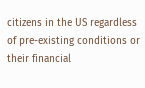citizens in the US regardless of pre-existing conditions or their financial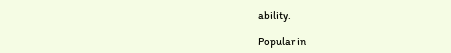ability.

Popular in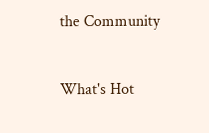the Community


What's Hot